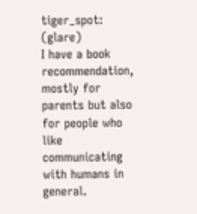tiger_spot: (glare)
I have a book recommendation, mostly for parents but also for people who like communicating with humans in general.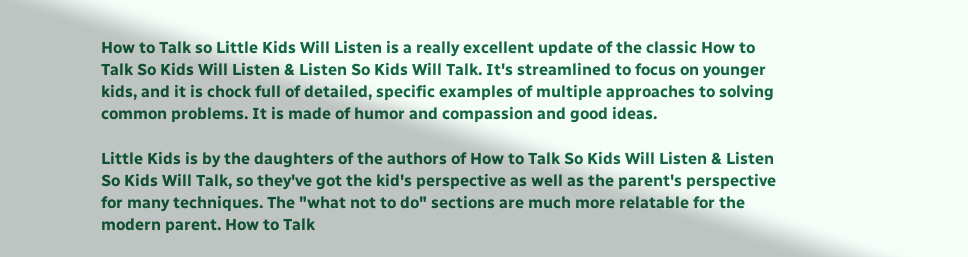How to Talk so Little Kids Will Listen is a really excellent update of the classic How to Talk So Kids Will Listen & Listen So Kids Will Talk. It's streamlined to focus on younger kids, and it is chock full of detailed, specific examples of multiple approaches to solving common problems. It is made of humor and compassion and good ideas.

Little Kids is by the daughters of the authors of How to Talk So Kids Will Listen & Listen So Kids Will Talk, so they've got the kid's perspective as well as the parent's perspective for many techniques. The "what not to do" sections are much more relatable for the modern parent. How to Talk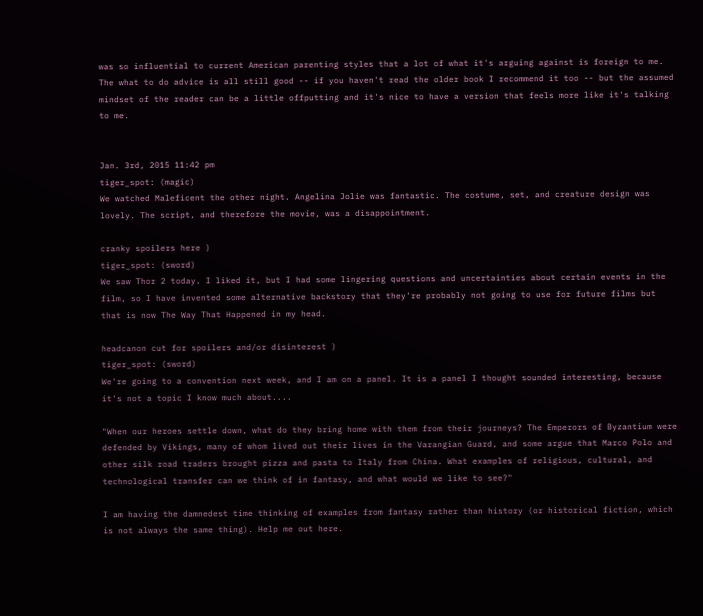was so influential to current American parenting styles that a lot of what it's arguing against is foreign to me. The what to do advice is all still good -- if you haven't read the older book I recommend it too -- but the assumed mindset of the reader can be a little offputting and it's nice to have a version that feels more like it's talking to me.


Jan. 3rd, 2015 11:42 pm
tiger_spot: (magic)
We watched Maleficent the other night. Angelina Jolie was fantastic. The costume, set, and creature design was lovely. The script, and therefore the movie, was a disappointment.

cranky spoilers here )
tiger_spot: (sword)
We saw Thor 2 today. I liked it, but I had some lingering questions and uncertainties about certain events in the film, so I have invented some alternative backstory that they're probably not going to use for future films but that is now The Way That Happened in my head.

headcanon cut for spoilers and/or disinterest )
tiger_spot: (sword)
We're going to a convention next week, and I am on a panel. It is a panel I thought sounded interesting, because it's not a topic I know much about....

"When our heroes settle down, what do they bring home with them from their journeys? The Emperors of Byzantium were defended by Vikings, many of whom lived out their lives in the Varangian Guard, and some argue that Marco Polo and other silk road traders brought pizza and pasta to Italy from China. What examples of religious, cultural, and technological transfer can we think of in fantasy, and what would we like to see?"

I am having the damnedest time thinking of examples from fantasy rather than history (or historical fiction, which is not always the same thing). Help me out here.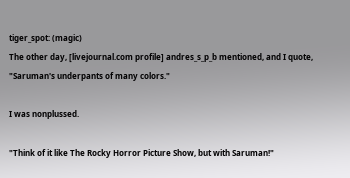tiger_spot: (magic)
The other day, [livejournal.com profile] andres_s_p_b mentioned, and I quote, "Saruman's underpants of many colors."

I was nonplussed.

"Think of it like The Rocky Horror Picture Show, but with Saruman!"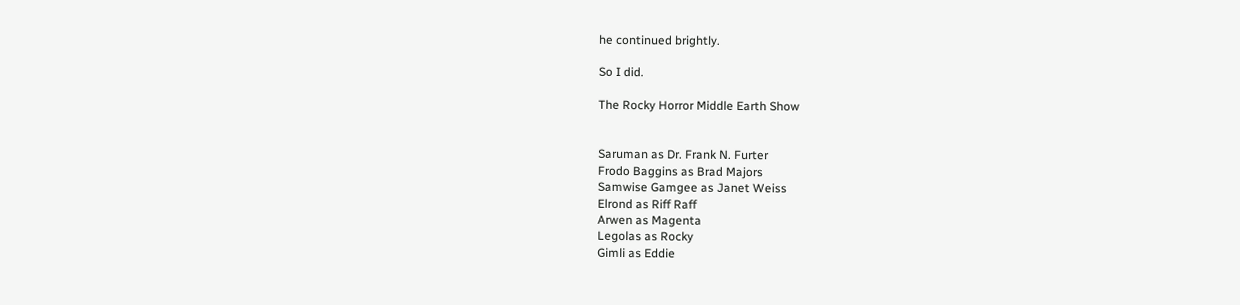he continued brightly.

So I did.

The Rocky Horror Middle Earth Show


Saruman as Dr. Frank N. Furter
Frodo Baggins as Brad Majors
Samwise Gamgee as Janet Weiss
Elrond as Riff Raff
Arwen as Magenta
Legolas as Rocky
Gimli as Eddie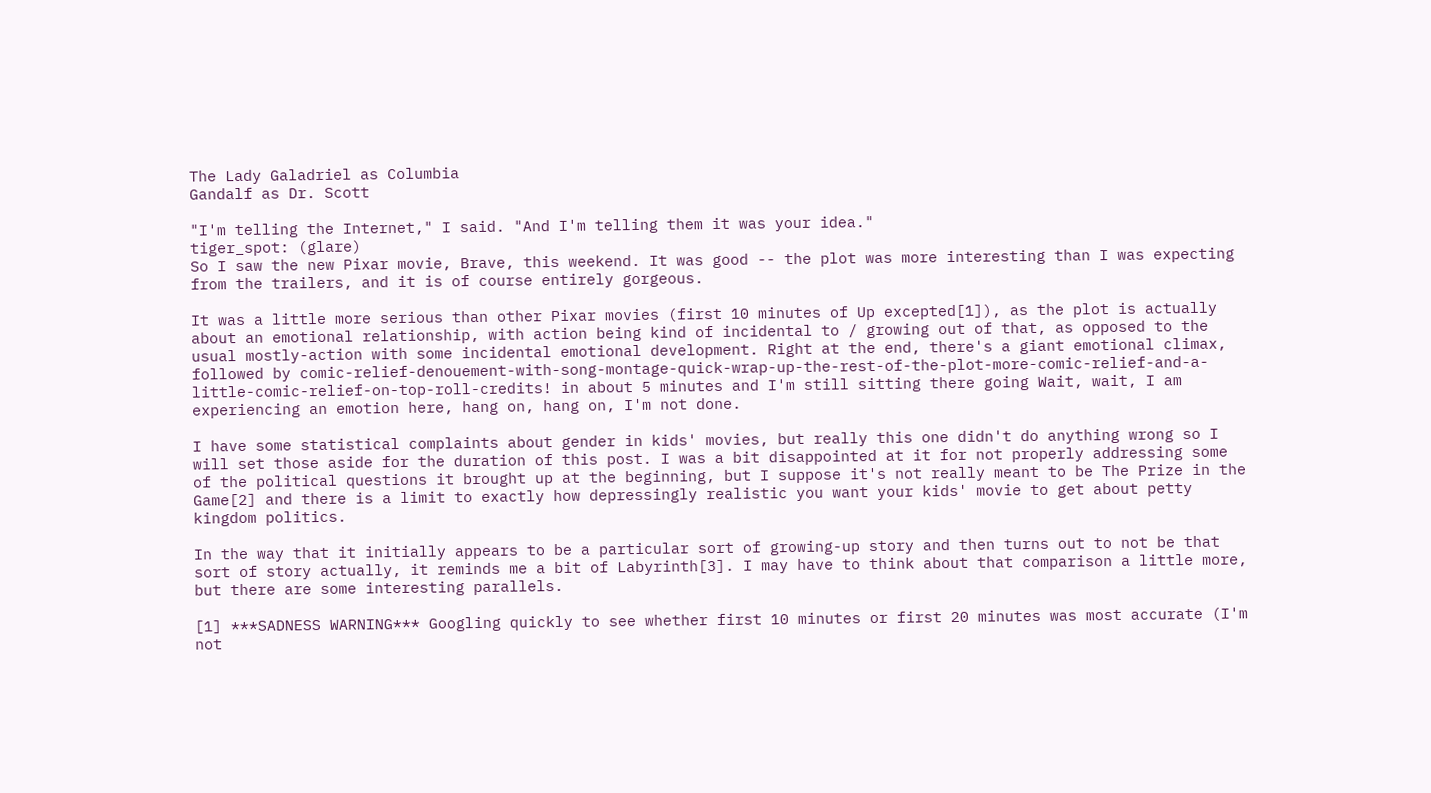The Lady Galadriel as Columbia
Gandalf as Dr. Scott

"I'm telling the Internet," I said. "And I'm telling them it was your idea."
tiger_spot: (glare)
So I saw the new Pixar movie, Brave, this weekend. It was good -- the plot was more interesting than I was expecting from the trailers, and it is of course entirely gorgeous.

It was a little more serious than other Pixar movies (first 10 minutes of Up excepted[1]), as the plot is actually about an emotional relationship, with action being kind of incidental to / growing out of that, as opposed to the usual mostly-action with some incidental emotional development. Right at the end, there's a giant emotional climax, followed by comic-relief-denouement-with-song-montage-quick-wrap-up-the-rest-of-the-plot-more-comic-relief-and-a-little-comic-relief-on-top-roll-credits! in about 5 minutes and I'm still sitting there going Wait, wait, I am experiencing an emotion here, hang on, hang on, I'm not done.

I have some statistical complaints about gender in kids' movies, but really this one didn't do anything wrong so I will set those aside for the duration of this post. I was a bit disappointed at it for not properly addressing some of the political questions it brought up at the beginning, but I suppose it's not really meant to be The Prize in the Game[2] and there is a limit to exactly how depressingly realistic you want your kids' movie to get about petty kingdom politics.

In the way that it initially appears to be a particular sort of growing-up story and then turns out to not be that sort of story actually, it reminds me a bit of Labyrinth[3]. I may have to think about that comparison a little more, but there are some interesting parallels.

[1] ***SADNESS WARNING*** Googling quickly to see whether first 10 minutes or first 20 minutes was most accurate (I'm not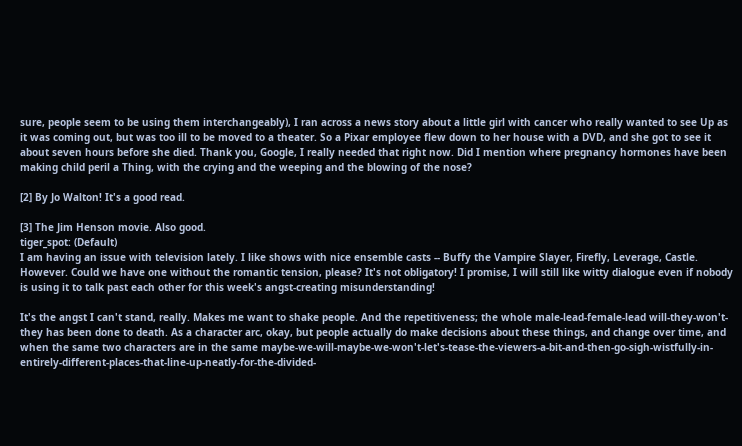sure, people seem to be using them interchangeably), I ran across a news story about a little girl with cancer who really wanted to see Up as it was coming out, but was too ill to be moved to a theater. So a Pixar employee flew down to her house with a DVD, and she got to see it about seven hours before she died. Thank you, Google, I really needed that right now. Did I mention where pregnancy hormones have been making child peril a Thing, with the crying and the weeping and the blowing of the nose?

[2] By Jo Walton! It's a good read.

[3] The Jim Henson movie. Also good.
tiger_spot: (Default)
I am having an issue with television lately. I like shows with nice ensemble casts -- Buffy the Vampire Slayer, Firefly, Leverage, Castle. However. Could we have one without the romantic tension, please? It's not obligatory! I promise, I will still like witty dialogue even if nobody is using it to talk past each other for this week's angst-creating misunderstanding!

It's the angst I can't stand, really. Makes me want to shake people. And the repetitiveness; the whole male-lead-female-lead will-they-won't-they has been done to death. As a character arc, okay, but people actually do make decisions about these things, and change over time, and when the same two characters are in the same maybe-we-will-maybe-we-won't-let's-tease-the-viewers-a-bit-and-then-go-sigh-wistfully-in-entirely-different-places-that-line-up-neatly-for-the-divided-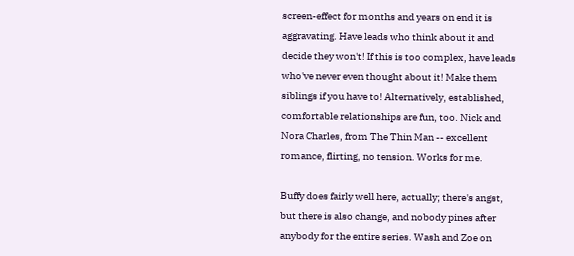screen-effect for months and years on end it is aggravating. Have leads who think about it and decide they won't! If this is too complex, have leads who've never even thought about it! Make them siblings if you have to! Alternatively, established, comfortable relationships are fun, too. Nick and Nora Charles, from The Thin Man -- excellent romance, flirting, no tension. Works for me.

Buffy does fairly well here, actually; there's angst, but there is also change, and nobody pines after anybody for the entire series. Wash and Zoe on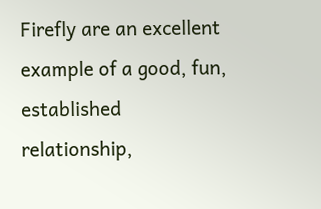Firefly are an excellent example of a good, fun, established relationship,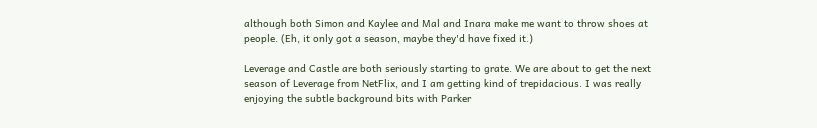although both Simon and Kaylee and Mal and Inara make me want to throw shoes at people. (Eh, it only got a season, maybe they'd have fixed it.)

Leverage and Castle are both seriously starting to grate. We are about to get the next season of Leverage from NetFlix, and I am getting kind of trepidacious. I was really enjoying the subtle background bits with Parker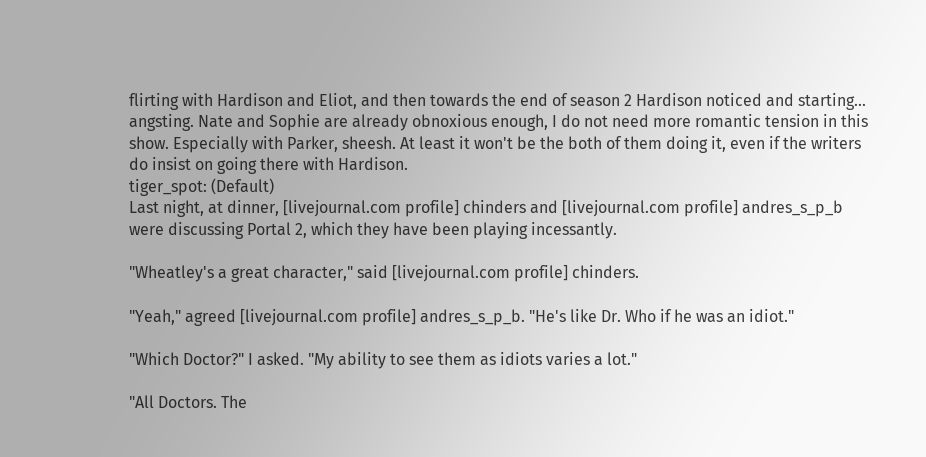flirting with Hardison and Eliot, and then towards the end of season 2 Hardison noticed and starting... angsting. Nate and Sophie are already obnoxious enough, I do not need more romantic tension in this show. Especially with Parker, sheesh. At least it won't be the both of them doing it, even if the writers do insist on going there with Hardison.
tiger_spot: (Default)
Last night, at dinner, [livejournal.com profile] chinders and [livejournal.com profile] andres_s_p_b were discussing Portal 2, which they have been playing incessantly.

"Wheatley's a great character," said [livejournal.com profile] chinders.

"Yeah," agreed [livejournal.com profile] andres_s_p_b. "He's like Dr. Who if he was an idiot."

"Which Doctor?" I asked. "My ability to see them as idiots varies a lot."

"All Doctors. The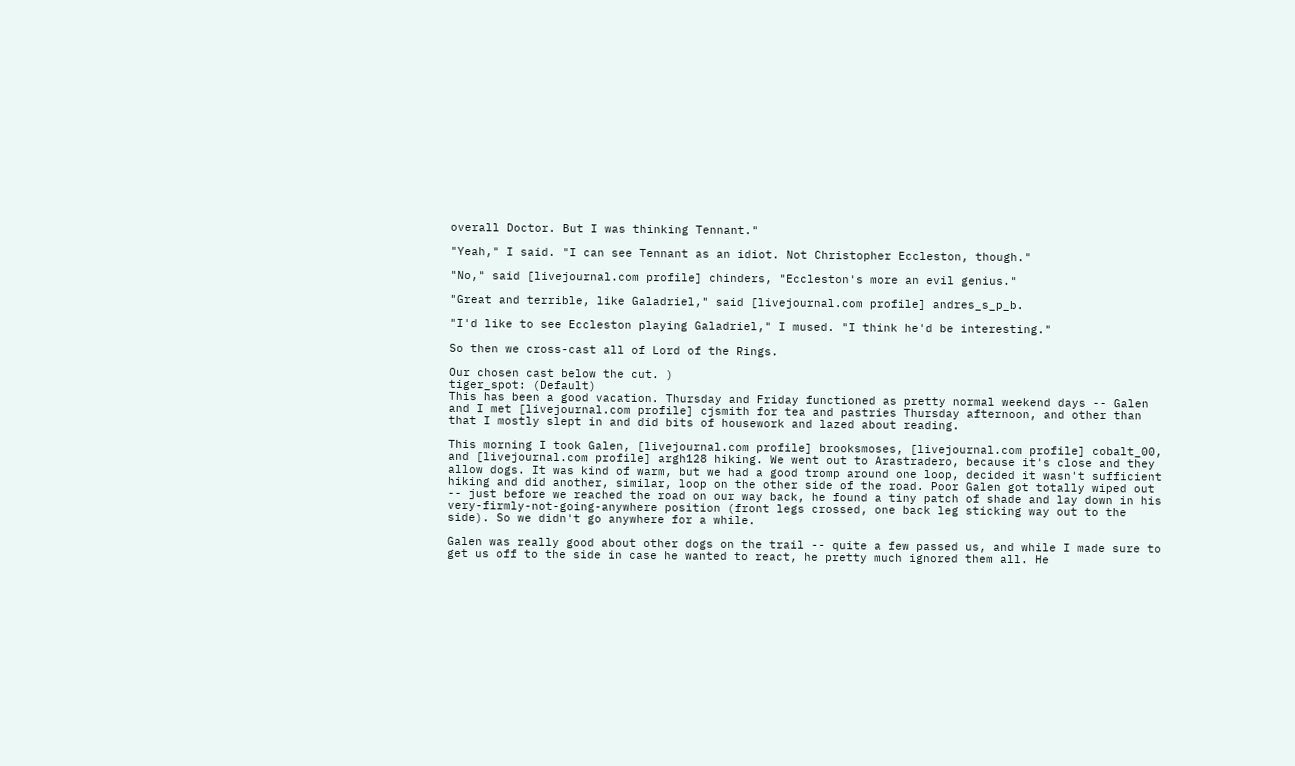overall Doctor. But I was thinking Tennant."

"Yeah," I said. "I can see Tennant as an idiot. Not Christopher Eccleston, though."

"No," said [livejournal.com profile] chinders, "Eccleston's more an evil genius."

"Great and terrible, like Galadriel," said [livejournal.com profile] andres_s_p_b.

"I'd like to see Eccleston playing Galadriel," I mused. "I think he'd be interesting."

So then we cross-cast all of Lord of the Rings.

Our chosen cast below the cut. )
tiger_spot: (Default)
This has been a good vacation. Thursday and Friday functioned as pretty normal weekend days -- Galen and I met [livejournal.com profile] cjsmith for tea and pastries Thursday afternoon, and other than that I mostly slept in and did bits of housework and lazed about reading.

This morning I took Galen, [livejournal.com profile] brooksmoses, [livejournal.com profile] cobalt_00, and [livejournal.com profile] argh128 hiking. We went out to Arastradero, because it's close and they allow dogs. It was kind of warm, but we had a good tromp around one loop, decided it wasn't sufficient hiking and did another, similar, loop on the other side of the road. Poor Galen got totally wiped out -- just before we reached the road on our way back, he found a tiny patch of shade and lay down in his very-firmly-not-going-anywhere position (front legs crossed, one back leg sticking way out to the side). So we didn't go anywhere for a while.

Galen was really good about other dogs on the trail -- quite a few passed us, and while I made sure to get us off to the side in case he wanted to react, he pretty much ignored them all. He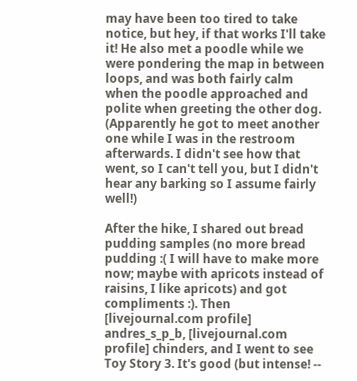may have been too tired to take notice, but hey, if that works I'll take it! He also met a poodle while we were pondering the map in between loops, and was both fairly calm when the poodle approached and polite when greeting the other dog. (Apparently he got to meet another one while I was in the restroom afterwards. I didn't see how that went, so I can't tell you, but I didn't hear any barking so I assume fairly well!)

After the hike, I shared out bread pudding samples (no more bread pudding :( I will have to make more now; maybe with apricots instead of raisins, I like apricots) and got compliments :). Then [livejournal.com profile] andres_s_p_b, [livejournal.com profile] chinders, and I went to see Toy Story 3. It's good (but intense! --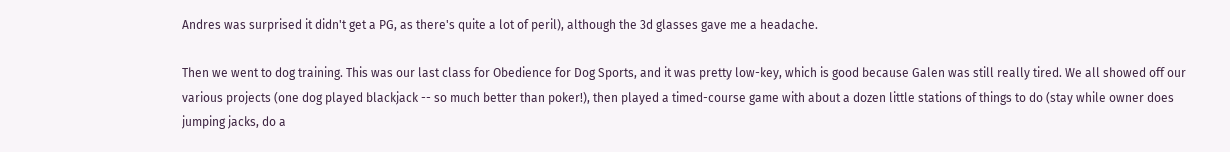Andres was surprised it didn't get a PG, as there's quite a lot of peril), although the 3d glasses gave me a headache.

Then we went to dog training. This was our last class for Obedience for Dog Sports, and it was pretty low-key, which is good because Galen was still really tired. We all showed off our various projects (one dog played blackjack -- so much better than poker!), then played a timed-course game with about a dozen little stations of things to do (stay while owner does jumping jacks, do a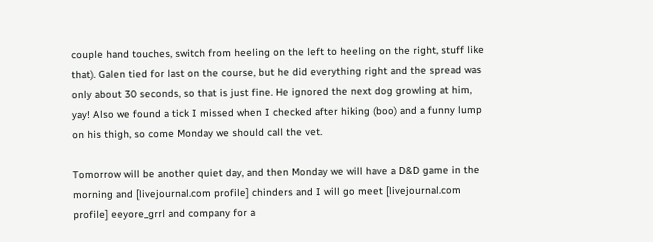couple hand touches, switch from heeling on the left to heeling on the right, stuff like that). Galen tied for last on the course, but he did everything right and the spread was only about 30 seconds, so that is just fine. He ignored the next dog growling at him, yay! Also we found a tick I missed when I checked after hiking (boo) and a funny lump on his thigh, so come Monday we should call the vet.

Tomorrow will be another quiet day, and then Monday we will have a D&D game in the morning and [livejournal.com profile] chinders and I will go meet [livejournal.com profile] eeyore_grrl and company for a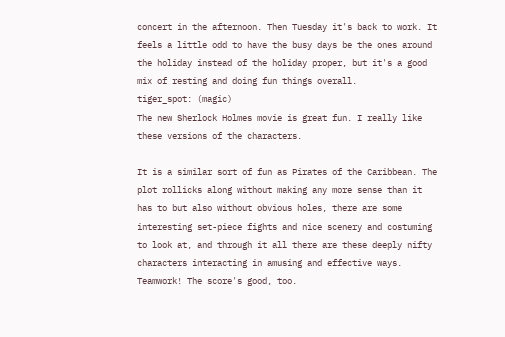concert in the afternoon. Then Tuesday it's back to work. It feels a little odd to have the busy days be the ones around the holiday instead of the holiday proper, but it's a good mix of resting and doing fun things overall.
tiger_spot: (magic)
The new Sherlock Holmes movie is great fun. I really like these versions of the characters.

It is a similar sort of fun as Pirates of the Caribbean. The plot rollicks along without making any more sense than it has to but also without obvious holes, there are some interesting set-piece fights and nice scenery and costuming to look at, and through it all there are these deeply nifty characters interacting in amusing and effective ways. Teamwork! The score's good, too.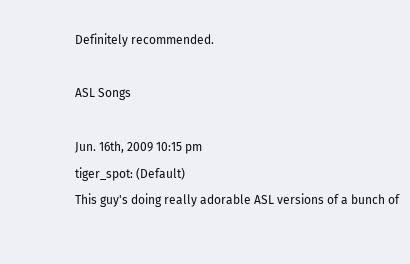Definitely recommended.

ASL Songs

Jun. 16th, 2009 10:15 pm
tiger_spot: (Default)
This guy's doing really adorable ASL versions of a bunch of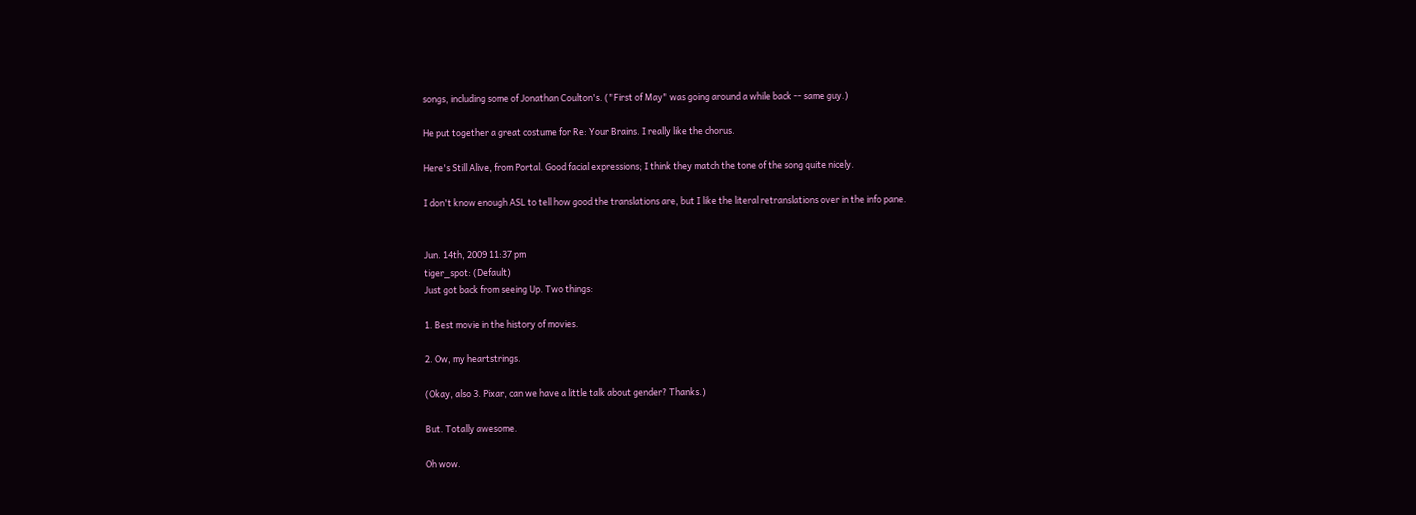songs, including some of Jonathan Coulton's. ("First of May" was going around a while back -- same guy.)

He put together a great costume for Re: Your Brains. I really like the chorus.

Here's Still Alive, from Portal. Good facial expressions; I think they match the tone of the song quite nicely.

I don't know enough ASL to tell how good the translations are, but I like the literal retranslations over in the info pane.


Jun. 14th, 2009 11:37 pm
tiger_spot: (Default)
Just got back from seeing Up. Two things:

1. Best movie in the history of movies.

2. Ow, my heartstrings.

(Okay, also 3. Pixar, can we have a little talk about gender? Thanks.)

But. Totally awesome.

Oh wow.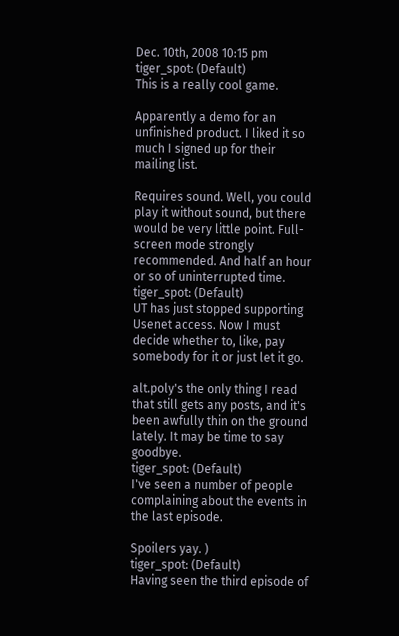Dec. 10th, 2008 10:15 pm
tiger_spot: (Default)
This is a really cool game.

Apparently a demo for an unfinished product. I liked it so much I signed up for their mailing list.

Requires sound. Well, you could play it without sound, but there would be very little point. Full-screen mode strongly recommended. And half an hour or so of uninterrupted time.
tiger_spot: (Default)
UT has just stopped supporting Usenet access. Now I must decide whether to, like, pay somebody for it or just let it go.

alt.poly's the only thing I read that still gets any posts, and it's been awfully thin on the ground lately. It may be time to say goodbye.
tiger_spot: (Default)
I've seen a number of people complaining about the events in the last episode.

Spoilers yay. )
tiger_spot: (Default)
Having seen the third episode of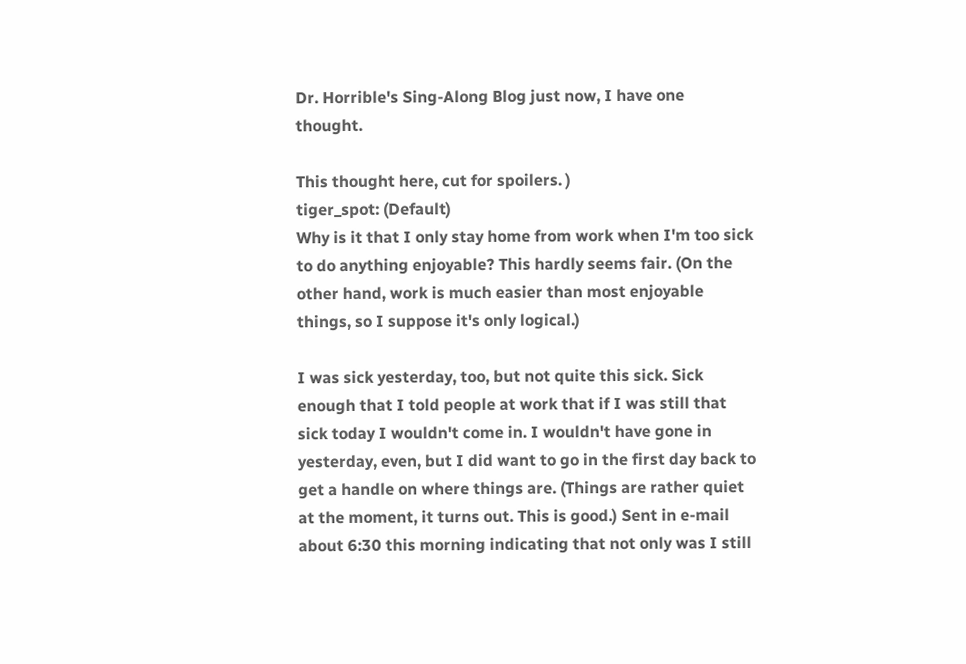Dr. Horrible's Sing-Along Blog just now, I have one thought.

This thought here, cut for spoilers. )
tiger_spot: (Default)
Why is it that I only stay home from work when I'm too sick to do anything enjoyable? This hardly seems fair. (On the other hand, work is much easier than most enjoyable things, so I suppose it's only logical.)

I was sick yesterday, too, but not quite this sick. Sick enough that I told people at work that if I was still that sick today I wouldn't come in. I wouldn't have gone in yesterday, even, but I did want to go in the first day back to get a handle on where things are. (Things are rather quiet at the moment, it turns out. This is good.) Sent in e-mail about 6:30 this morning indicating that not only was I still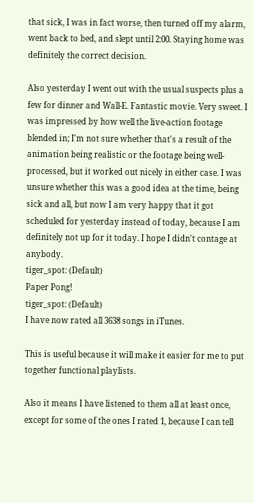that sick, I was in fact worse, then turned off my alarm, went back to bed, and slept until 2:00. Staying home was definitely the correct decision.

Also yesterday I went out with the usual suspects plus a few for dinner and Wall-E. Fantastic movie. Very sweet. I was impressed by how well the live-action footage blended in; I'm not sure whether that's a result of the animation being realistic or the footage being well-processed, but it worked out nicely in either case. I was unsure whether this was a good idea at the time, being sick and all, but now I am very happy that it got scheduled for yesterday instead of today, because I am definitely not up for it today. I hope I didn't contage at anybody.
tiger_spot: (Default)
Paper Pong!
tiger_spot: (Default)
I have now rated all 3638 songs in iTunes.

This is useful because it will make it easier for me to put together functional playlists.

Also it means I have listened to them all at least once, except for some of the ones I rated 1, because I can tell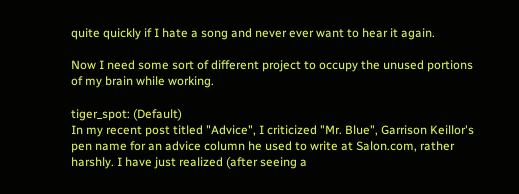quite quickly if I hate a song and never ever want to hear it again.

Now I need some sort of different project to occupy the unused portions of my brain while working.

tiger_spot: (Default)
In my recent post titled "Advice", I criticized "Mr. Blue", Garrison Keillor's pen name for an advice column he used to write at Salon.com, rather harshly. I have just realized (after seeing a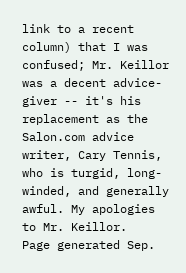link to a recent column) that I was confused; Mr. Keillor was a decent advice-giver -- it's his replacement as the Salon.com advice writer, Cary Tennis, who is turgid, long-winded, and generally awful. My apologies to Mr. Keillor.
Page generated Sep.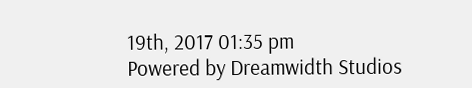19th, 2017 01:35 pm
Powered by Dreamwidth Studios